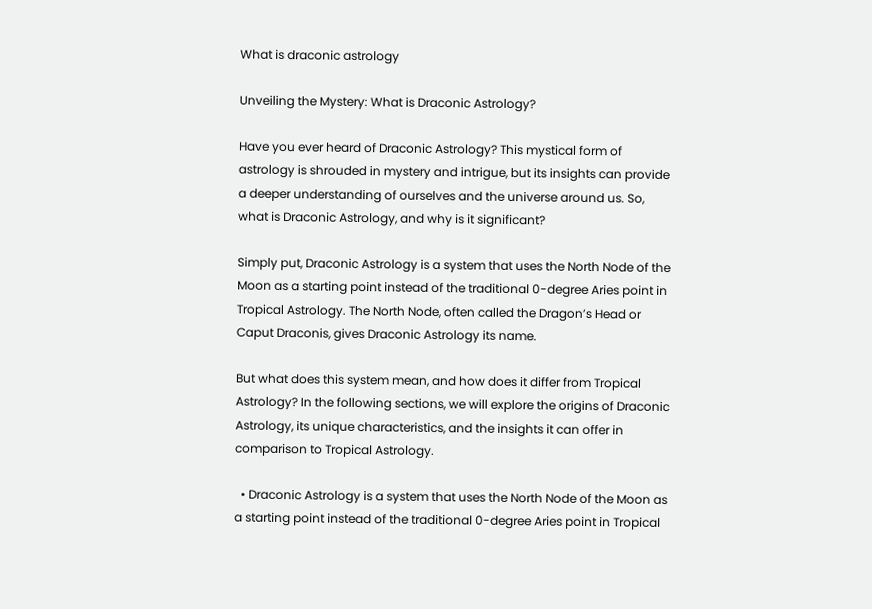What is draconic astrology

Unveiling the Mystery: What is Draconic Astrology?

Have you ever heard of Draconic Astrology? This mystical form of astrology is shrouded in mystery and intrigue, but its insights can provide a deeper understanding of ourselves and the universe around us. So, what is Draconic Astrology, and why is it significant?

Simply put, Draconic Astrology is a system that uses the North Node of the Moon as a starting point instead of the traditional 0-degree Aries point in Tropical Astrology. The North Node, often called the Dragon’s Head or Caput Draconis, gives Draconic Astrology its name.

But what does this system mean, and how does it differ from Tropical Astrology? In the following sections, we will explore the origins of Draconic Astrology, its unique characteristics, and the insights it can offer in comparison to Tropical Astrology.

  • Draconic Astrology is a system that uses the North Node of the Moon as a starting point instead of the traditional 0-degree Aries point in Tropical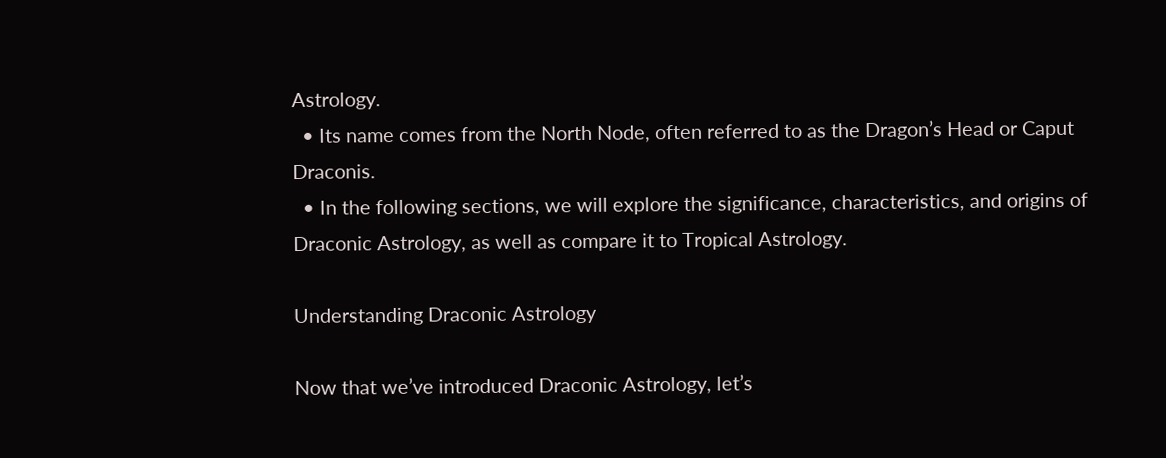Astrology.
  • Its name comes from the North Node, often referred to as the Dragon’s Head or Caput Draconis.
  • In the following sections, we will explore the significance, characteristics, and origins of Draconic Astrology, as well as compare it to Tropical Astrology.

Understanding Draconic Astrology

Now that we’ve introduced Draconic Astrology, let’s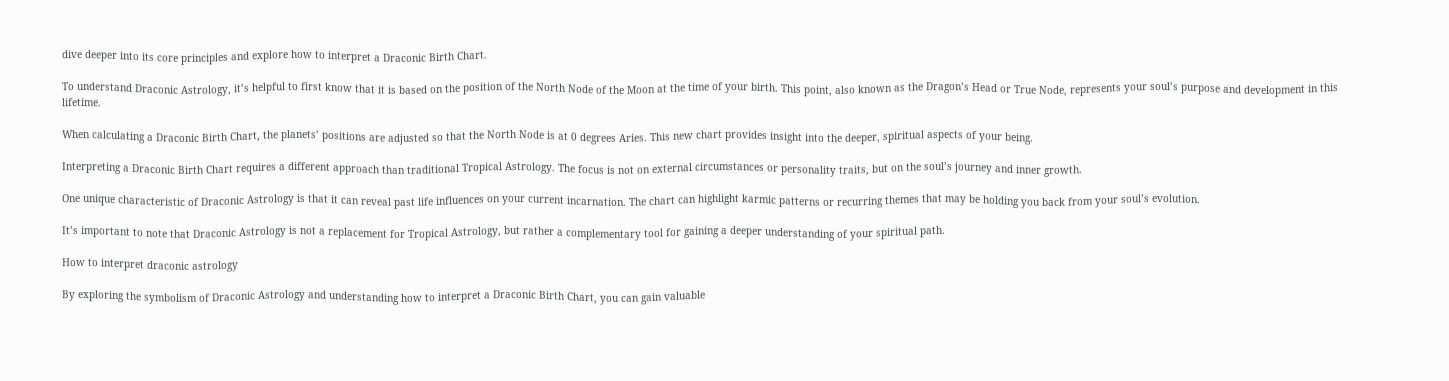dive deeper into its core principles and explore how to interpret a Draconic Birth Chart.

To understand Draconic Astrology, it’s helpful to first know that it is based on the position of the North Node of the Moon at the time of your birth. This point, also known as the Dragon’s Head or True Node, represents your soul’s purpose and development in this lifetime.

When calculating a Draconic Birth Chart, the planets’ positions are adjusted so that the North Node is at 0 degrees Aries. This new chart provides insight into the deeper, spiritual aspects of your being.

Interpreting a Draconic Birth Chart requires a different approach than traditional Tropical Astrology. The focus is not on external circumstances or personality traits, but on the soul’s journey and inner growth.

One unique characteristic of Draconic Astrology is that it can reveal past life influences on your current incarnation. The chart can highlight karmic patterns or recurring themes that may be holding you back from your soul’s evolution.

It’s important to note that Draconic Astrology is not a replacement for Tropical Astrology, but rather a complementary tool for gaining a deeper understanding of your spiritual path.

How to interpret draconic astrology

By exploring the symbolism of Draconic Astrology and understanding how to interpret a Draconic Birth Chart, you can gain valuable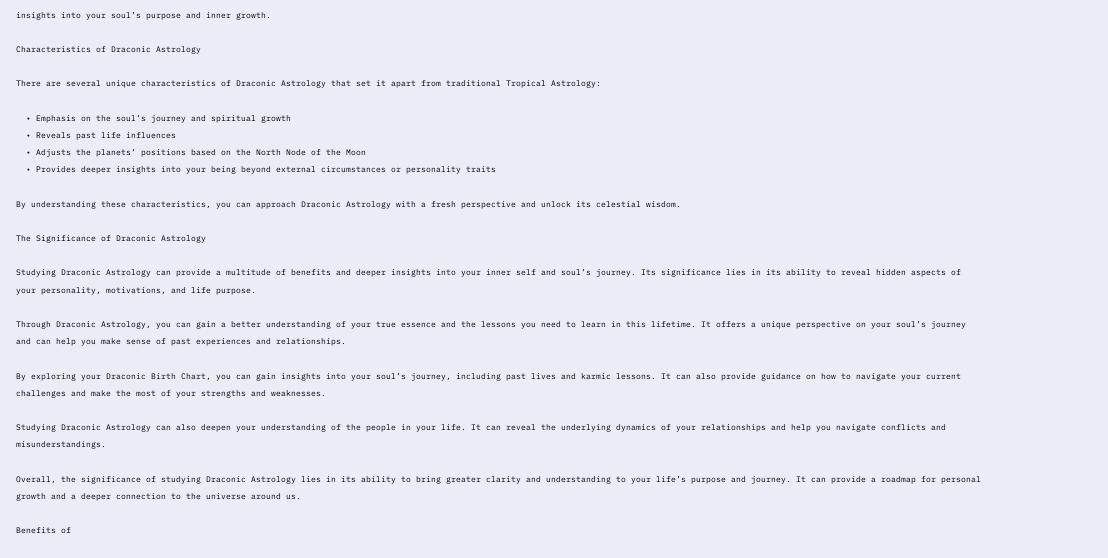insights into your soul’s purpose and inner growth.

Characteristics of Draconic Astrology

There are several unique characteristics of Draconic Astrology that set it apart from traditional Tropical Astrology:

  • Emphasis on the soul’s journey and spiritual growth
  • Reveals past life influences
  • Adjusts the planets’ positions based on the North Node of the Moon
  • Provides deeper insights into your being beyond external circumstances or personality traits

By understanding these characteristics, you can approach Draconic Astrology with a fresh perspective and unlock its celestial wisdom.

The Significance of Draconic Astrology

Studying Draconic Astrology can provide a multitude of benefits and deeper insights into your inner self and soul’s journey. Its significance lies in its ability to reveal hidden aspects of your personality, motivations, and life purpose.

Through Draconic Astrology, you can gain a better understanding of your true essence and the lessons you need to learn in this lifetime. It offers a unique perspective on your soul’s journey and can help you make sense of past experiences and relationships.

By exploring your Draconic Birth Chart, you can gain insights into your soul’s journey, including past lives and karmic lessons. It can also provide guidance on how to navigate your current challenges and make the most of your strengths and weaknesses.

Studying Draconic Astrology can also deepen your understanding of the people in your life. It can reveal the underlying dynamics of your relationships and help you navigate conflicts and misunderstandings.

Overall, the significance of studying Draconic Astrology lies in its ability to bring greater clarity and understanding to your life’s purpose and journey. It can provide a roadmap for personal growth and a deeper connection to the universe around us.

Benefits of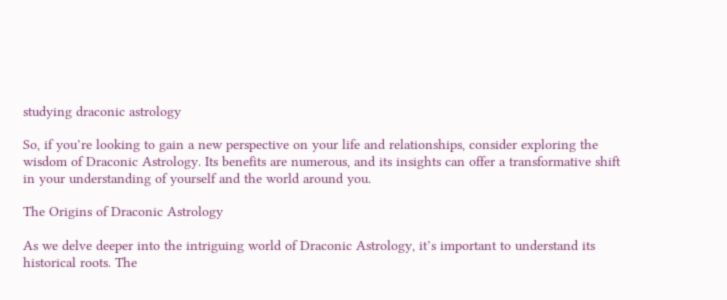studying draconic astrology

So, if you’re looking to gain a new perspective on your life and relationships, consider exploring the wisdom of Draconic Astrology. Its benefits are numerous, and its insights can offer a transformative shift in your understanding of yourself and the world around you.

The Origins of Draconic Astrology

As we delve deeper into the intriguing world of Draconic Astrology, it’s important to understand its historical roots. The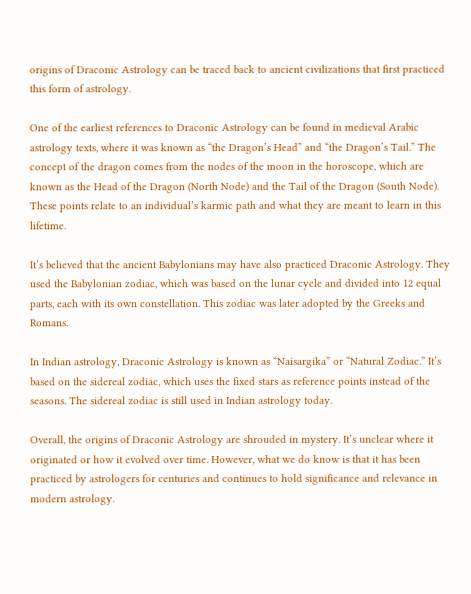origins of Draconic Astrology can be traced back to ancient civilizations that first practiced this form of astrology.

One of the earliest references to Draconic Astrology can be found in medieval Arabic astrology texts, where it was known as “the Dragon’s Head” and “the Dragon’s Tail.” The concept of the dragon comes from the nodes of the moon in the horoscope, which are known as the Head of the Dragon (North Node) and the Tail of the Dragon (South Node). These points relate to an individual’s karmic path and what they are meant to learn in this lifetime.

It’s believed that the ancient Babylonians may have also practiced Draconic Astrology. They used the Babylonian zodiac, which was based on the lunar cycle and divided into 12 equal parts, each with its own constellation. This zodiac was later adopted by the Greeks and Romans.

In Indian astrology, Draconic Astrology is known as “Naisargika” or “Natural Zodiac.” It’s based on the sidereal zodiac, which uses the fixed stars as reference points instead of the seasons. The sidereal zodiac is still used in Indian astrology today.

Overall, the origins of Draconic Astrology are shrouded in mystery. It’s unclear where it originated or how it evolved over time. However, what we do know is that it has been practiced by astrologers for centuries and continues to hold significance and relevance in modern astrology.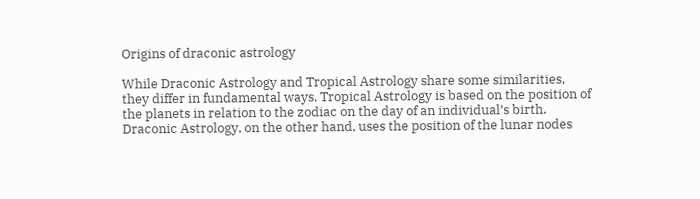Origins of draconic astrology

While Draconic Astrology and Tropical Astrology share some similarities, they differ in fundamental ways. Tropical Astrology is based on the position of the planets in relation to the zodiac on the day of an individual’s birth. Draconic Astrology, on the other hand, uses the position of the lunar nodes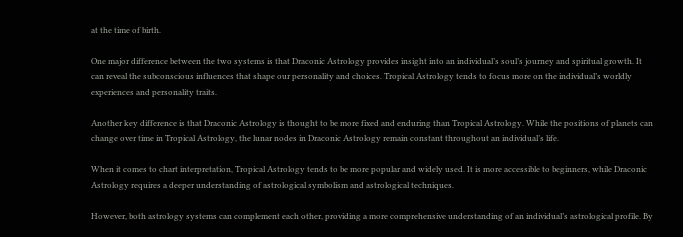at the time of birth.

One major difference between the two systems is that Draconic Astrology provides insight into an individual’s soul’s journey and spiritual growth. It can reveal the subconscious influences that shape our personality and choices. Tropical Astrology tends to focus more on the individual’s worldly experiences and personality traits.

Another key difference is that Draconic Astrology is thought to be more fixed and enduring than Tropical Astrology. While the positions of planets can change over time in Tropical Astrology, the lunar nodes in Draconic Astrology remain constant throughout an individual’s life.

When it comes to chart interpretation, Tropical Astrology tends to be more popular and widely used. It is more accessible to beginners, while Draconic Astrology requires a deeper understanding of astrological symbolism and astrological techniques.

However, both astrology systems can complement each other, providing a more comprehensive understanding of an individual’s astrological profile. By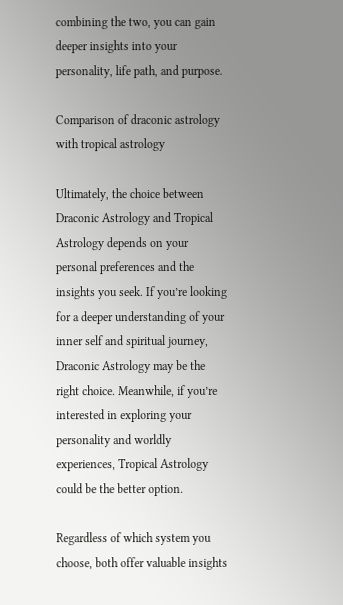combining the two, you can gain deeper insights into your personality, life path, and purpose.

Comparison of draconic astrology with tropical astrology

Ultimately, the choice between Draconic Astrology and Tropical Astrology depends on your personal preferences and the insights you seek. If you’re looking for a deeper understanding of your inner self and spiritual journey, Draconic Astrology may be the right choice. Meanwhile, if you’re interested in exploring your personality and worldly experiences, Tropical Astrology could be the better option.

Regardless of which system you choose, both offer valuable insights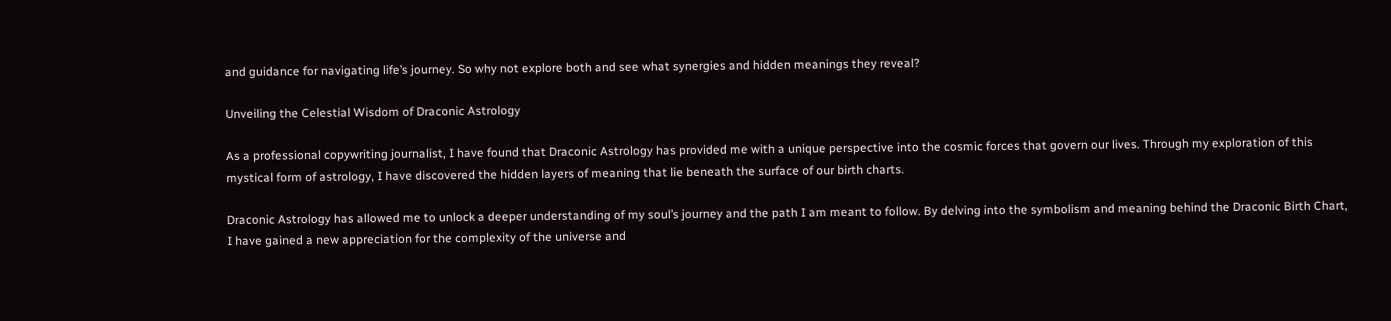and guidance for navigating life’s journey. So why not explore both and see what synergies and hidden meanings they reveal?

Unveiling the Celestial Wisdom of Draconic Astrology

As a professional copywriting journalist, I have found that Draconic Astrology has provided me with a unique perspective into the cosmic forces that govern our lives. Through my exploration of this mystical form of astrology, I have discovered the hidden layers of meaning that lie beneath the surface of our birth charts.

Draconic Astrology has allowed me to unlock a deeper understanding of my soul’s journey and the path I am meant to follow. By delving into the symbolism and meaning behind the Draconic Birth Chart, I have gained a new appreciation for the complexity of the universe and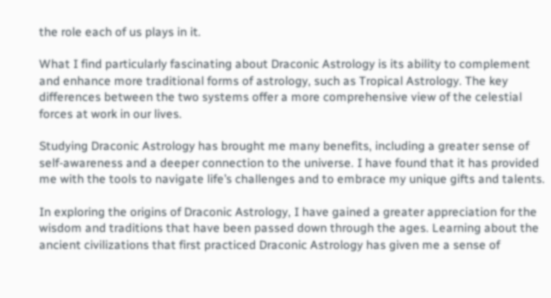the role each of us plays in it.

What I find particularly fascinating about Draconic Astrology is its ability to complement and enhance more traditional forms of astrology, such as Tropical Astrology. The key differences between the two systems offer a more comprehensive view of the celestial forces at work in our lives.

Studying Draconic Astrology has brought me many benefits, including a greater sense of self-awareness and a deeper connection to the universe. I have found that it has provided me with the tools to navigate life’s challenges and to embrace my unique gifts and talents.

In exploring the origins of Draconic Astrology, I have gained a greater appreciation for the wisdom and traditions that have been passed down through the ages. Learning about the ancient civilizations that first practiced Draconic Astrology has given me a sense of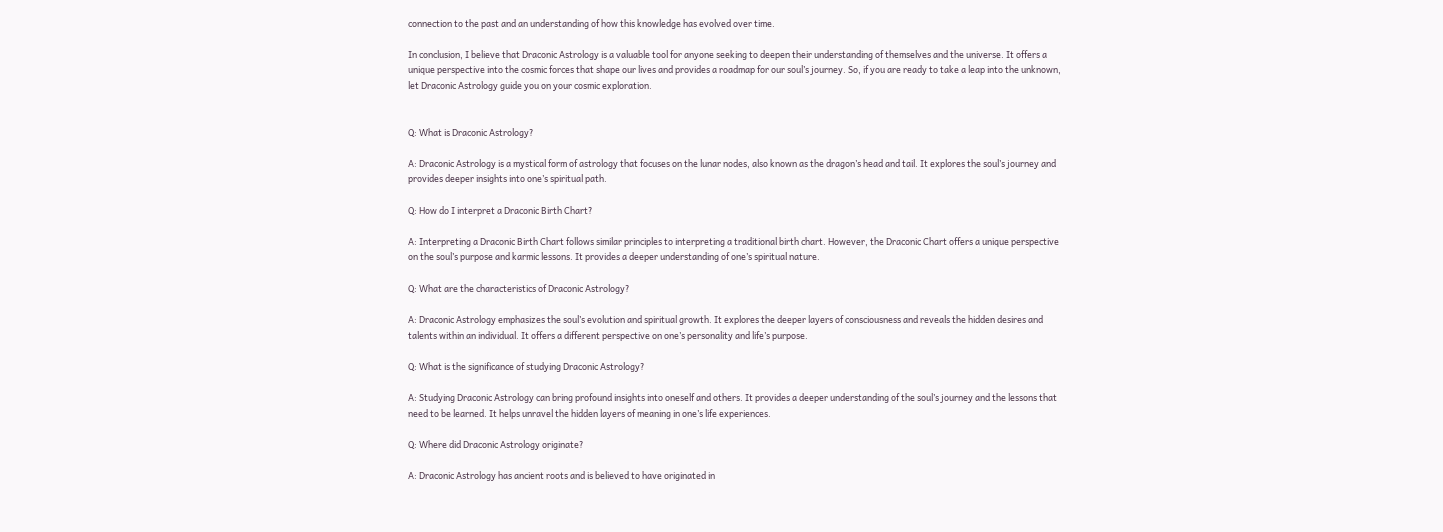connection to the past and an understanding of how this knowledge has evolved over time.

In conclusion, I believe that Draconic Astrology is a valuable tool for anyone seeking to deepen their understanding of themselves and the universe. It offers a unique perspective into the cosmic forces that shape our lives and provides a roadmap for our soul’s journey. So, if you are ready to take a leap into the unknown, let Draconic Astrology guide you on your cosmic exploration.


Q: What is Draconic Astrology?

A: Draconic Astrology is a mystical form of astrology that focuses on the lunar nodes, also known as the dragon’s head and tail. It explores the soul’s journey and provides deeper insights into one’s spiritual path.

Q: How do I interpret a Draconic Birth Chart?

A: Interpreting a Draconic Birth Chart follows similar principles to interpreting a traditional birth chart. However, the Draconic Chart offers a unique perspective on the soul’s purpose and karmic lessons. It provides a deeper understanding of one’s spiritual nature.

Q: What are the characteristics of Draconic Astrology?

A: Draconic Astrology emphasizes the soul’s evolution and spiritual growth. It explores the deeper layers of consciousness and reveals the hidden desires and talents within an individual. It offers a different perspective on one’s personality and life’s purpose.

Q: What is the significance of studying Draconic Astrology?

A: Studying Draconic Astrology can bring profound insights into oneself and others. It provides a deeper understanding of the soul’s journey and the lessons that need to be learned. It helps unravel the hidden layers of meaning in one’s life experiences.

Q: Where did Draconic Astrology originate?

A: Draconic Astrology has ancient roots and is believed to have originated in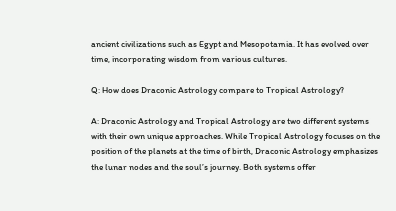ancient civilizations such as Egypt and Mesopotamia. It has evolved over time, incorporating wisdom from various cultures.

Q: How does Draconic Astrology compare to Tropical Astrology?

A: Draconic Astrology and Tropical Astrology are two different systems with their own unique approaches. While Tropical Astrology focuses on the position of the planets at the time of birth, Draconic Astrology emphasizes the lunar nodes and the soul’s journey. Both systems offer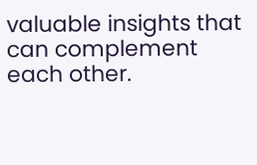valuable insights that can complement each other.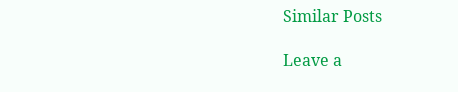Similar Posts

Leave a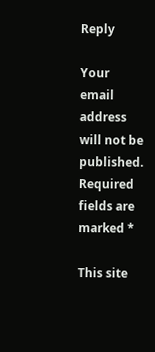Reply

Your email address will not be published. Required fields are marked *

This site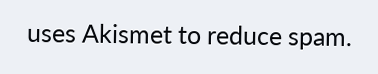uses Akismet to reduce spam.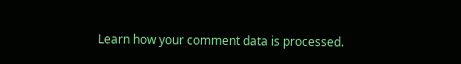Learn how your comment data is processed.